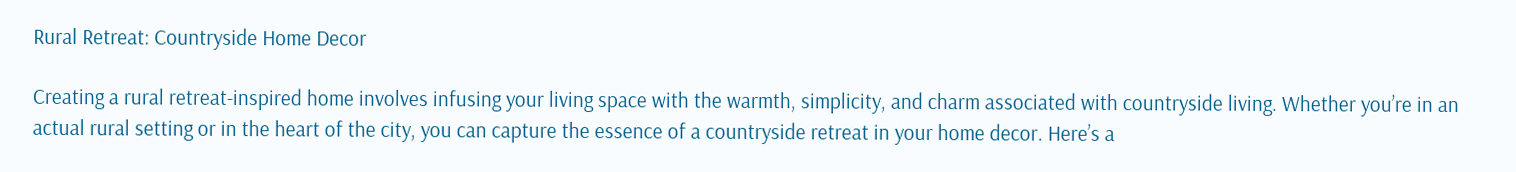Rural Retreat: Countryside Home Decor

Creating a rural retreat-inspired home involves infusing your living space with the warmth, simplicity, and charm associated with countryside living. Whether you’re in an actual rural setting or in the heart of the city, you can capture the essence of a countryside retreat in your home decor. Here’s a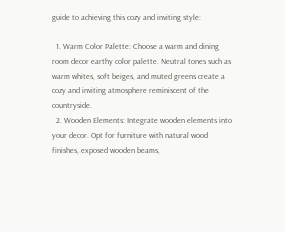guide to achieving this cozy and inviting style:

  1. Warm Color Palette: Choose a warm and dining room decor earthy color palette. Neutral tones such as warm whites, soft beiges, and muted greens create a cozy and inviting atmosphere reminiscent of the countryside.
  2. Wooden Elements: Integrate wooden elements into your decor. Opt for furniture with natural wood finishes, exposed wooden beams,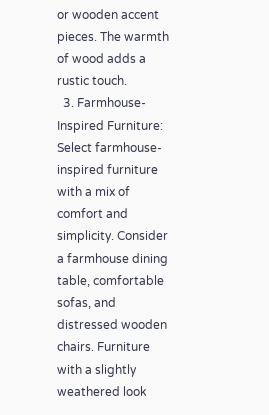or wooden accent pieces. The warmth of wood adds a rustic touch.
  3. Farmhouse-Inspired Furniture: Select farmhouse-inspired furniture with a mix of comfort and simplicity. Consider a farmhouse dining table, comfortable sofas, and distressed wooden chairs. Furniture with a slightly weathered look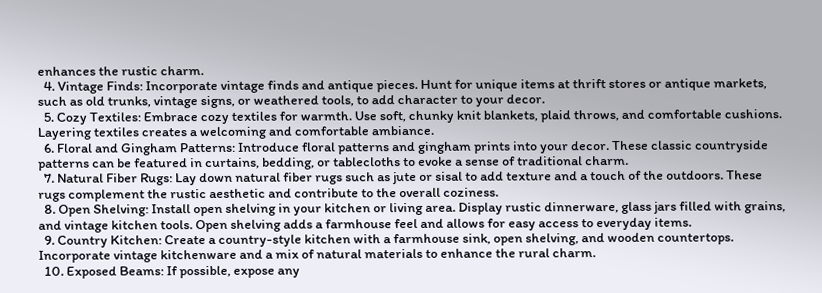enhances the rustic charm.
  4. Vintage Finds: Incorporate vintage finds and antique pieces. Hunt for unique items at thrift stores or antique markets, such as old trunks, vintage signs, or weathered tools, to add character to your decor.
  5. Cozy Textiles: Embrace cozy textiles for warmth. Use soft, chunky knit blankets, plaid throws, and comfortable cushions. Layering textiles creates a welcoming and comfortable ambiance.
  6. Floral and Gingham Patterns: Introduce floral patterns and gingham prints into your decor. These classic countryside patterns can be featured in curtains, bedding, or tablecloths to evoke a sense of traditional charm.
  7. Natural Fiber Rugs: Lay down natural fiber rugs such as jute or sisal to add texture and a touch of the outdoors. These rugs complement the rustic aesthetic and contribute to the overall coziness.
  8. Open Shelving: Install open shelving in your kitchen or living area. Display rustic dinnerware, glass jars filled with grains, and vintage kitchen tools. Open shelving adds a farmhouse feel and allows for easy access to everyday items.
  9. Country Kitchen: Create a country-style kitchen with a farmhouse sink, open shelving, and wooden countertops. Incorporate vintage kitchenware and a mix of natural materials to enhance the rural charm.
  10. Exposed Beams: If possible, expose any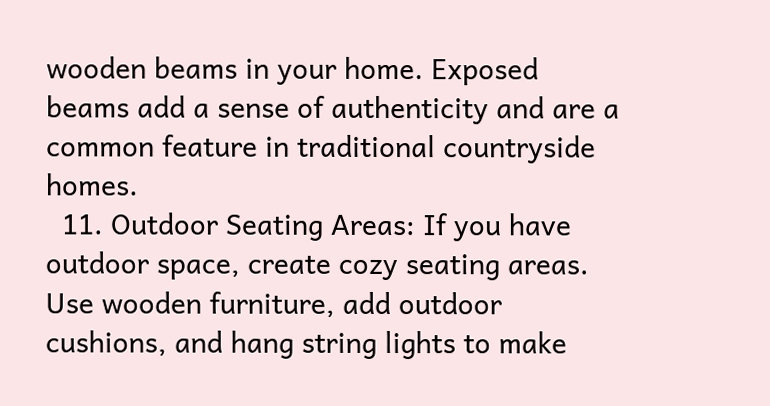wooden beams in your home. Exposed beams add a sense of authenticity and are a common feature in traditional countryside homes.
  11. Outdoor Seating Areas: If you have outdoor space, create cozy seating areas. Use wooden furniture, add outdoor cushions, and hang string lights to make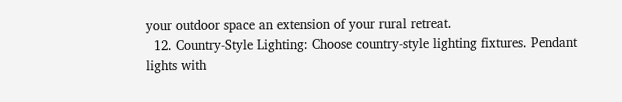your outdoor space an extension of your rural retreat.
  12. Country-Style Lighting: Choose country-style lighting fixtures. Pendant lights with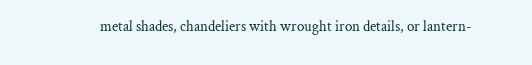metal shades, chandeliers with wrought iron details, or lantern-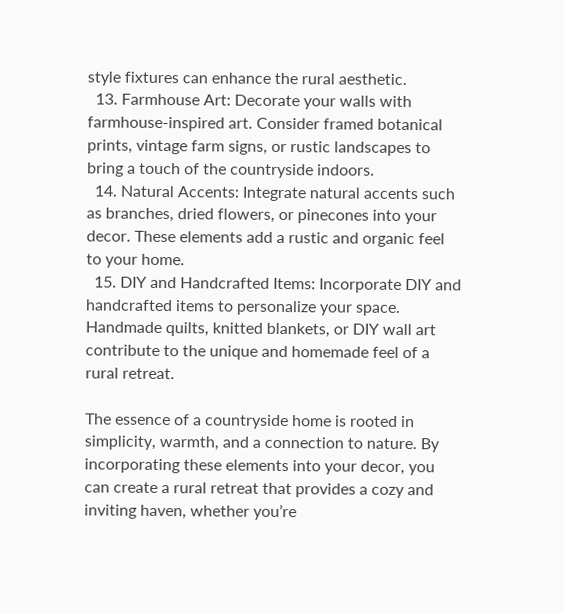style fixtures can enhance the rural aesthetic.
  13. Farmhouse Art: Decorate your walls with farmhouse-inspired art. Consider framed botanical prints, vintage farm signs, or rustic landscapes to bring a touch of the countryside indoors.
  14. Natural Accents: Integrate natural accents such as branches, dried flowers, or pinecones into your decor. These elements add a rustic and organic feel to your home.
  15. DIY and Handcrafted Items: Incorporate DIY and handcrafted items to personalize your space. Handmade quilts, knitted blankets, or DIY wall art contribute to the unique and homemade feel of a rural retreat.

The essence of a countryside home is rooted in simplicity, warmth, and a connection to nature. By incorporating these elements into your decor, you can create a rural retreat that provides a cozy and inviting haven, whether you’re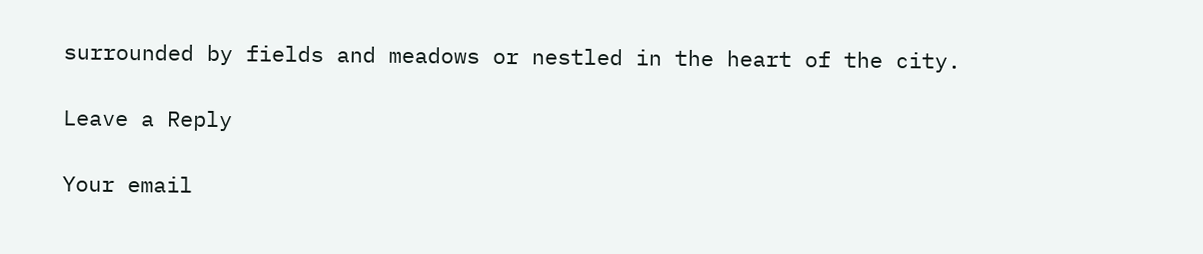surrounded by fields and meadows or nestled in the heart of the city.

Leave a Reply

Your email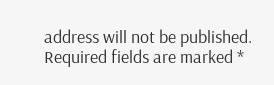address will not be published. Required fields are marked *